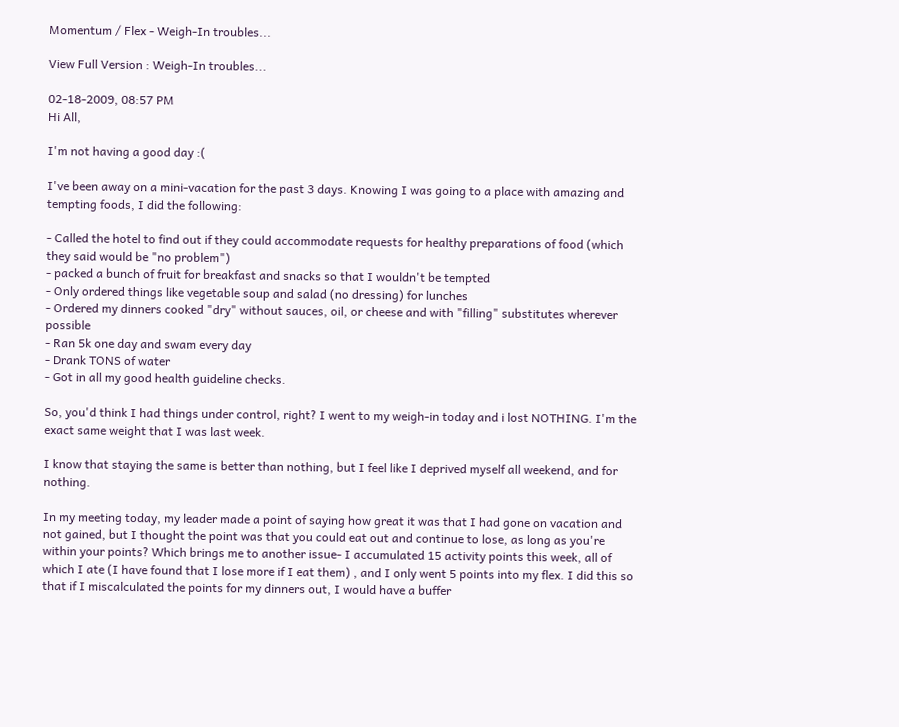Momentum / Flex - Weigh-In troubles...

View Full Version : Weigh-In troubles...

02-18-2009, 08:57 PM
Hi All,

I'm not having a good day :(

I've been away on a mini-vacation for the past 3 days. Knowing I was going to a place with amazing and tempting foods, I did the following:

- Called the hotel to find out if they could accommodate requests for healthy preparations of food (which they said would be "no problem")
- packed a bunch of fruit for breakfast and snacks so that I wouldn't be tempted
- Only ordered things like vegetable soup and salad (no dressing) for lunches
- Ordered my dinners cooked "dry" without sauces, oil, or cheese and with "filling" substitutes wherever possible
- Ran 5k one day and swam every day
- Drank TONS of water
- Got in all my good health guideline checks.

So, you'd think I had things under control, right? I went to my weigh-in today and i lost NOTHING. I'm the exact same weight that I was last week.

I know that staying the same is better than nothing, but I feel like I deprived myself all weekend, and for nothing.

In my meeting today, my leader made a point of saying how great it was that I had gone on vacation and not gained, but I thought the point was that you could eat out and continue to lose, as long as you're within your points? Which brings me to another issue- I accumulated 15 activity points this week, all of which I ate (I have found that I lose more if I eat them) , and I only went 5 points into my flex. I did this so that if I miscalculated the points for my dinners out, I would have a buffer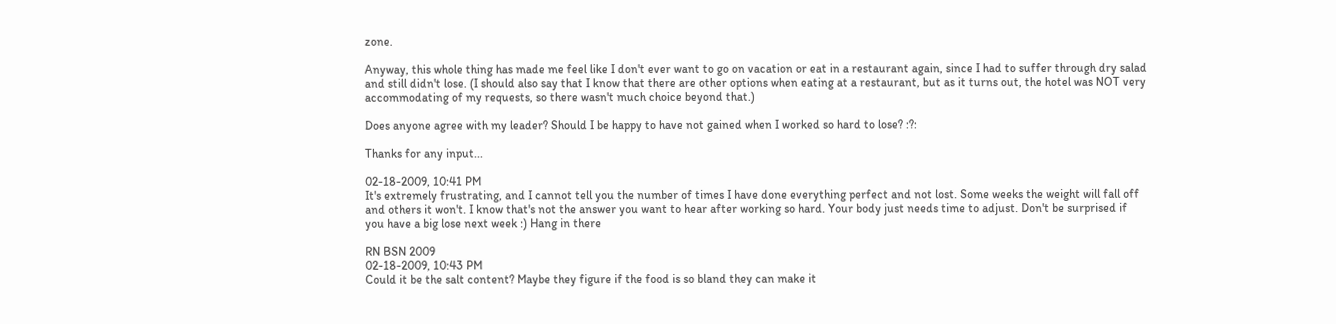zone.

Anyway, this whole thing has made me feel like I don't ever want to go on vacation or eat in a restaurant again, since I had to suffer through dry salad and still didn't lose. (I should also say that I know that there are other options when eating at a restaurant, but as it turns out, the hotel was NOT very accommodating of my requests, so there wasn't much choice beyond that.)

Does anyone agree with my leader? Should I be happy to have not gained when I worked so hard to lose? :?:

Thanks for any input...

02-18-2009, 10:41 PM
It's extremely frustrating, and I cannot tell you the number of times I have done everything perfect and not lost. Some weeks the weight will fall off and others it won't. I know that's not the answer you want to hear after working so hard. Your body just needs time to adjust. Don't be surprised if you have a big lose next week :) Hang in there

RN BSN 2009
02-18-2009, 10:43 PM
Could it be the salt content? Maybe they figure if the food is so bland they can make it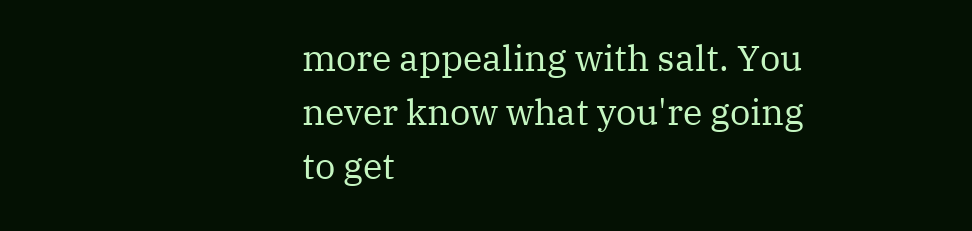more appealing with salt. You never know what you're going to get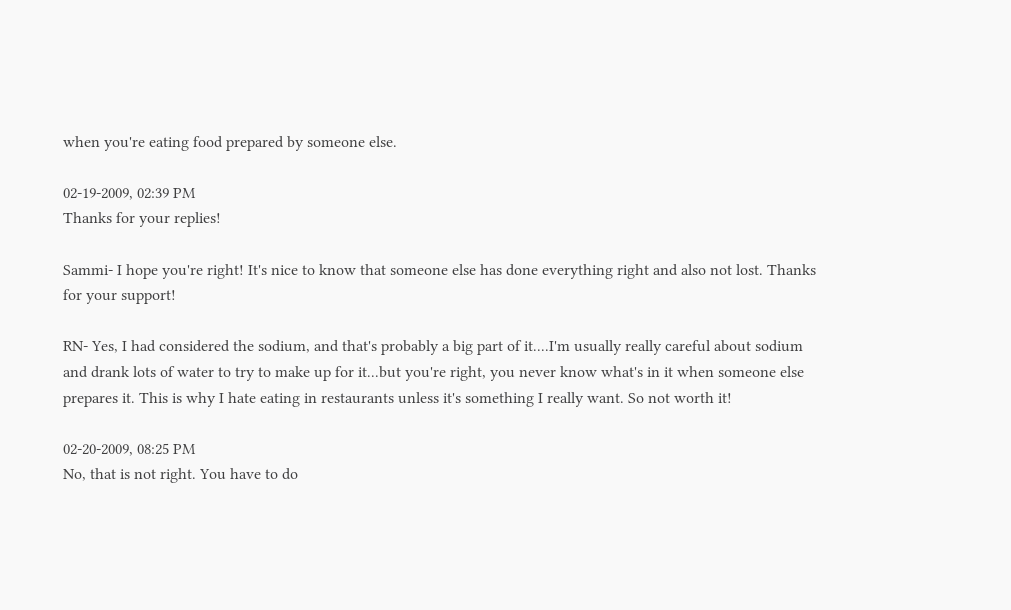when you're eating food prepared by someone else.

02-19-2009, 02:39 PM
Thanks for your replies!

Sammi- I hope you're right! It's nice to know that someone else has done everything right and also not lost. Thanks for your support!

RN- Yes, I had considered the sodium, and that's probably a big part of it....I'm usually really careful about sodium and drank lots of water to try to make up for it...but you're right, you never know what's in it when someone else prepares it. This is why I hate eating in restaurants unless it's something I really want. So not worth it!

02-20-2009, 08:25 PM
No, that is not right. You have to do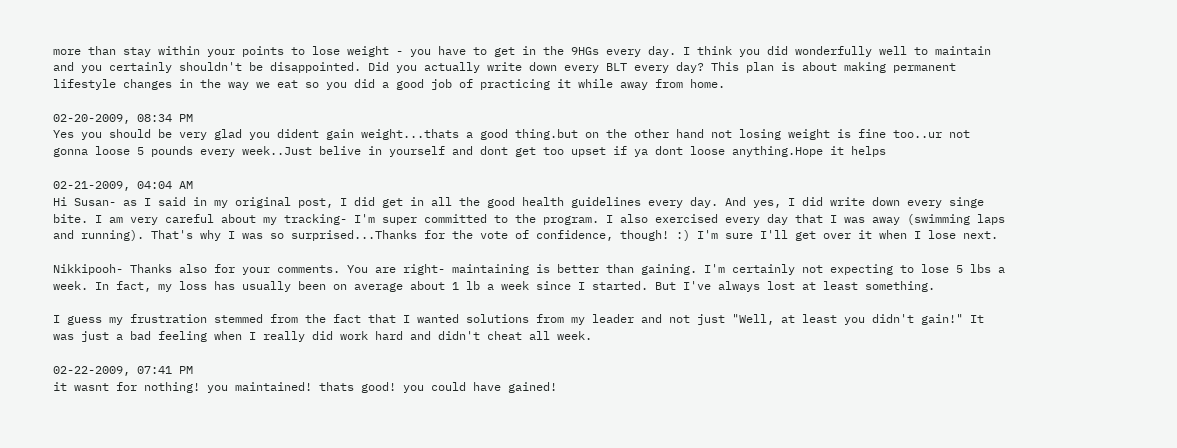more than stay within your points to lose weight - you have to get in the 9HGs every day. I think you did wonderfully well to maintain and you certainly shouldn't be disappointed. Did you actually write down every BLT every day? This plan is about making permanent lifestyle changes in the way we eat so you did a good job of practicing it while away from home.

02-20-2009, 08:34 PM
Yes you should be very glad you dident gain weight...thats a good thing.but on the other hand not losing weight is fine too..ur not gonna loose 5 pounds every week..Just belive in yourself and dont get too upset if ya dont loose anything.Hope it helps

02-21-2009, 04:04 AM
Hi Susan- as I said in my original post, I did get in all the good health guidelines every day. And yes, I did write down every singe bite. I am very careful about my tracking- I'm super committed to the program. I also exercised every day that I was away (swimming laps and running). That's why I was so surprised...Thanks for the vote of confidence, though! :) I'm sure I'll get over it when I lose next.

Nikkipooh- Thanks also for your comments. You are right- maintaining is better than gaining. I'm certainly not expecting to lose 5 lbs a week. In fact, my loss has usually been on average about 1 lb a week since I started. But I've always lost at least something.

I guess my frustration stemmed from the fact that I wanted solutions from my leader and not just "Well, at least you didn't gain!" It was just a bad feeling when I really did work hard and didn't cheat all week.

02-22-2009, 07:41 PM
it wasnt for nothing! you maintained! thats good! you could have gained!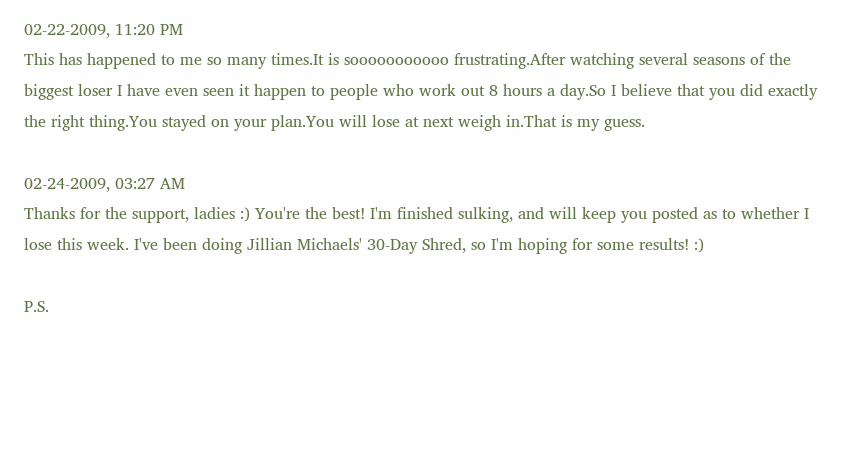02-22-2009, 11:20 PM
This has happened to me so many times.It is sooooooooooo frustrating.After watching several seasons of the biggest loser I have even seen it happen to people who work out 8 hours a day.So I believe that you did exactly the right thing.You stayed on your plan.You will lose at next weigh in.That is my guess.

02-24-2009, 03:27 AM
Thanks for the support, ladies :) You're the best! I'm finished sulking, and will keep you posted as to whether I lose this week. I've been doing Jillian Michaels' 30-Day Shred, so I'm hoping for some results! :)

P.S.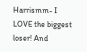Harrismm- I LOVE the biggest loser! And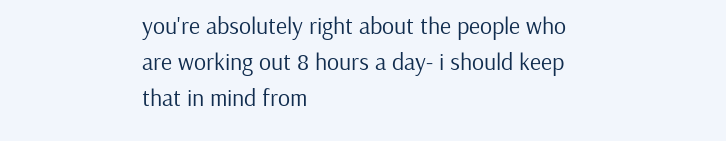you're absolutely right about the people who are working out 8 hours a day- i should keep that in mind from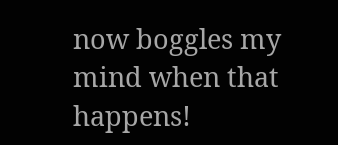now boggles my mind when that happens!